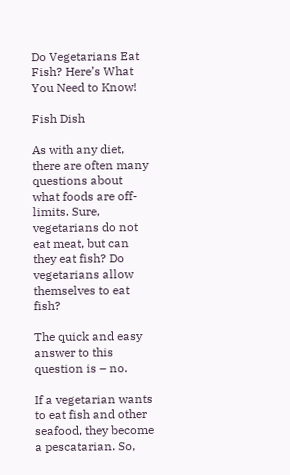Do Vegetarians Eat Fish? Here’s What You Need to Know!

Fish Dish

As with any diet, there are often many questions about what foods are off-limits. Sure, vegetarians do not eat meat, but can they eat fish? Do vegetarians allow themselves to eat fish?

The quick and easy answer to this question is – no.

If a vegetarian wants to eat fish and other seafood, they become a pescatarian. So,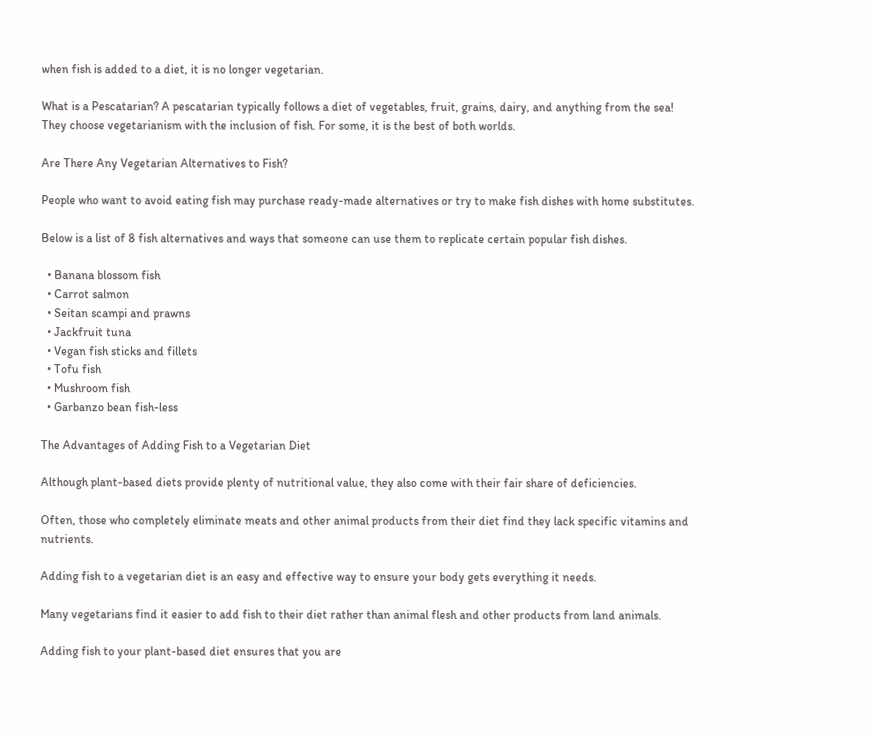when fish is added to a diet, it is no longer vegetarian.

What is a Pescatarian? A pescatarian typically follows a diet of vegetables, fruit, grains, dairy, and anything from the sea! They choose vegetarianism with the inclusion of fish. For some, it is the best of both worlds.

Are There Any Vegetarian Alternatives to Fish?

People who want to avoid eating fish may purchase ready-made alternatives or try to make fish dishes with home substitutes.

Below is a list of 8 fish alternatives and ways that someone can use them to replicate certain popular fish dishes.

  • Banana blossom fish
  • Carrot salmon
  • Seitan scampi and prawns
  • Jackfruit tuna
  • Vegan fish sticks and fillets
  • Tofu fish
  • Mushroom fish
  • Garbanzo bean fish-less

The Advantages of Adding Fish to a Vegetarian Diet

Although plant-based diets provide plenty of nutritional value, they also come with their fair share of deficiencies.

Often, those who completely eliminate meats and other animal products from their diet find they lack specific vitamins and nutrients.

Adding fish to a vegetarian diet is an easy and effective way to ensure your body gets everything it needs.

Many vegetarians find it easier to add fish to their diet rather than animal flesh and other products from land animals.

Adding fish to your plant-based diet ensures that you are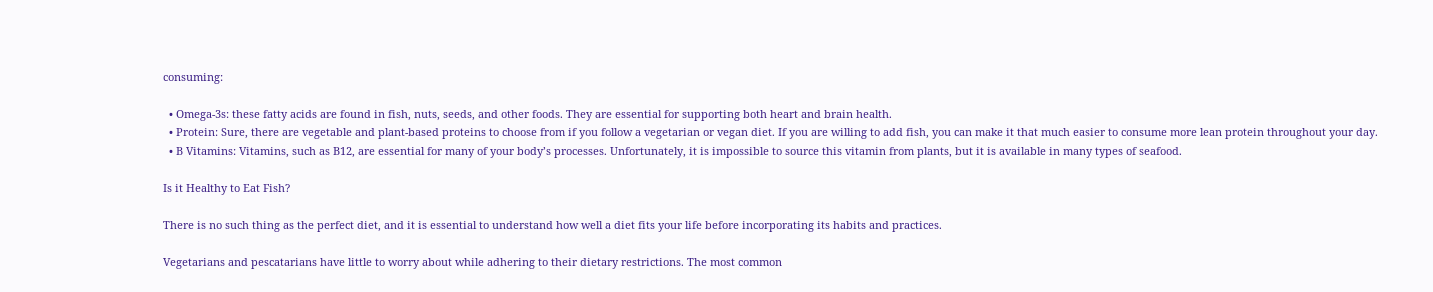consuming:

  • Omega-3s: these fatty acids are found in fish, nuts, seeds, and other foods. They are essential for supporting both heart and brain health.
  • Protein: Sure, there are vegetable and plant-based proteins to choose from if you follow a vegetarian or vegan diet. If you are willing to add fish, you can make it that much easier to consume more lean protein throughout your day.
  • B Vitamins: Vitamins, such as B12, are essential for many of your body’s processes. Unfortunately, it is impossible to source this vitamin from plants, but it is available in many types of seafood.

Is it Healthy to Eat Fish?

There is no such thing as the perfect diet, and it is essential to understand how well a diet fits your life before incorporating its habits and practices.

Vegetarians and pescatarians have little to worry about while adhering to their dietary restrictions. The most common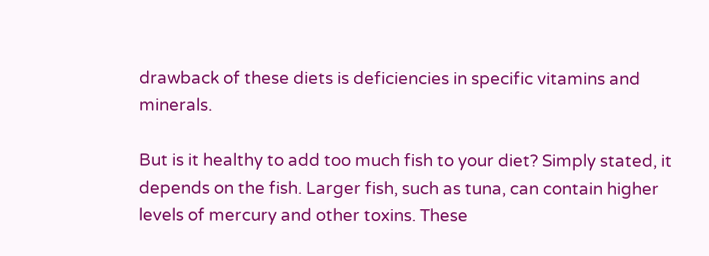drawback of these diets is deficiencies in specific vitamins and minerals.

But is it healthy to add too much fish to your diet? Simply stated, it depends on the fish. Larger fish, such as tuna, can contain higher levels of mercury and other toxins. These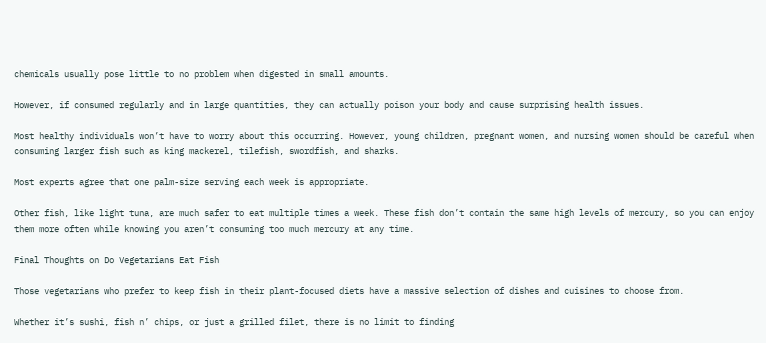chemicals usually pose little to no problem when digested in small amounts.

However, if consumed regularly and in large quantities, they can actually poison your body and cause surprising health issues.

Most healthy individuals won’t have to worry about this occurring. However, young children, pregnant women, and nursing women should be careful when consuming larger fish such as king mackerel, tilefish, swordfish, and sharks.

Most experts agree that one palm-size serving each week is appropriate.

Other fish, like light tuna, are much safer to eat multiple times a week. These fish don’t contain the same high levels of mercury, so you can enjoy them more often while knowing you aren’t consuming too much mercury at any time.

Final Thoughts on Do Vegetarians Eat Fish

Those vegetarians who prefer to keep fish in their plant-focused diets have a massive selection of dishes and cuisines to choose from.

Whether it’s sushi, fish n’ chips, or just a grilled filet, there is no limit to finding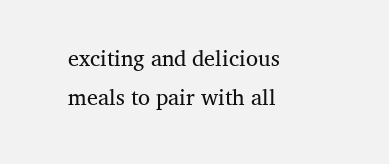exciting and delicious meals to pair with all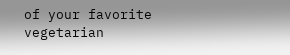of your favorite vegetarian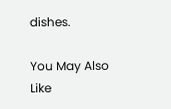dishes.

You May Also Like